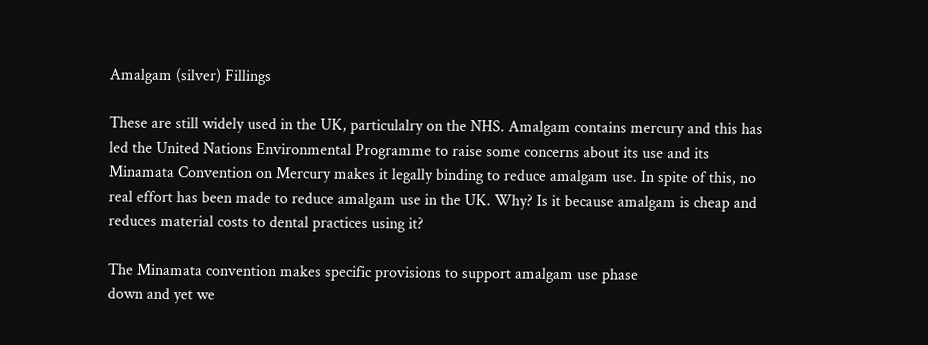Amalgam (silver) Fillings

These are still widely used in the UK, particulalry on the NHS. Amalgam contains mercury and this has led the United Nations Environmental Programme to raise some concerns about its use and its Minamata Convention on Mercury makes it legally binding to reduce amalgam use. In spite of this, no real effort has been made to reduce amalgam use in the UK. Why? Is it because amalgam is cheap and reduces material costs to dental practices using it?

The Minamata convention makes specific provisions to support amalgam use phase
down and yet we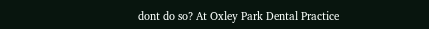dont do so? At Oxley Park Dental Practice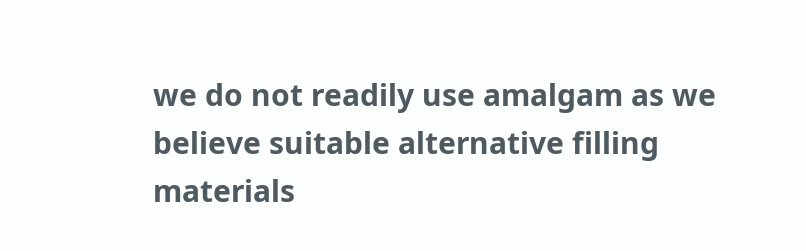we do not readily use amalgam as we believe suitable alternative filling materials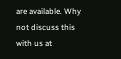are available. Why not discuss this with us at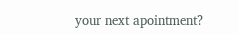your next apointment?